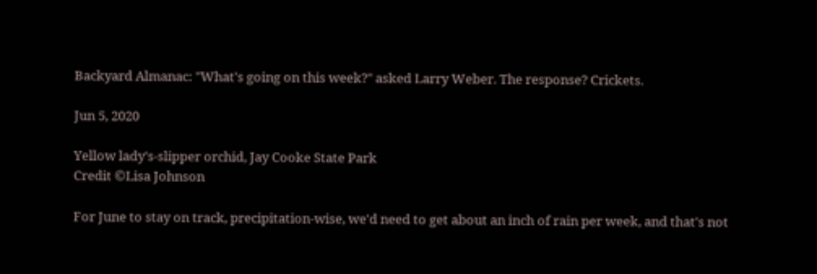Backyard Almanac: "What's going on this week?" asked Larry Weber. The response? Crickets.

Jun 5, 2020

Yellow lady's-slipper orchid, Jay Cooke State Park
Credit ©Lisa Johnson

For June to stay on track, precipitation-wise, we'd need to get about an inch of rain per week, and that's not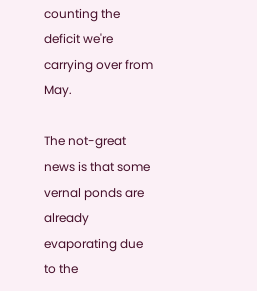counting the deficit we're carrying over from May.

The not-great news is that some vernal ponds are already evaporating due to the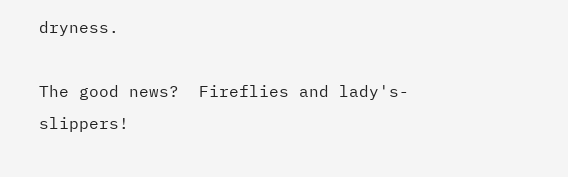dryness.

The good news?  Fireflies and lady's-slippers!